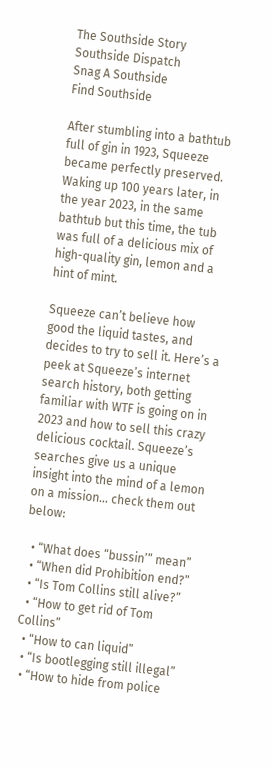The Southside Story
Southside Dispatch
Snag A Southside
Find Southside

After stumbling into a bathtub full of gin in 1923, Squeeze became perfectly preserved. Waking up 100 years later, in the year 2023, in the same bathtub but this time, the tub was full of a delicious mix of high-quality gin, lemon and a hint of mint.

Squeeze can’t believe how good the liquid tastes, and decides to try to sell it. Here’s a peek at Squeeze’s internet search history, both getting familiar with WTF is going on in 2023 and how to sell this crazy delicious cocktail. Squeeze’s searches give us a unique insight into the mind of a lemon on a mission… check them out below:

  • “What does “bussin’” mean”
  • “When did Prohibition end?”
  • “Is Tom Collins still alive?”
  • “How to get rid of Tom Collins”
  • “How to can liquid”
  • “Is bootlegging still illegal”
  • “How to hide from police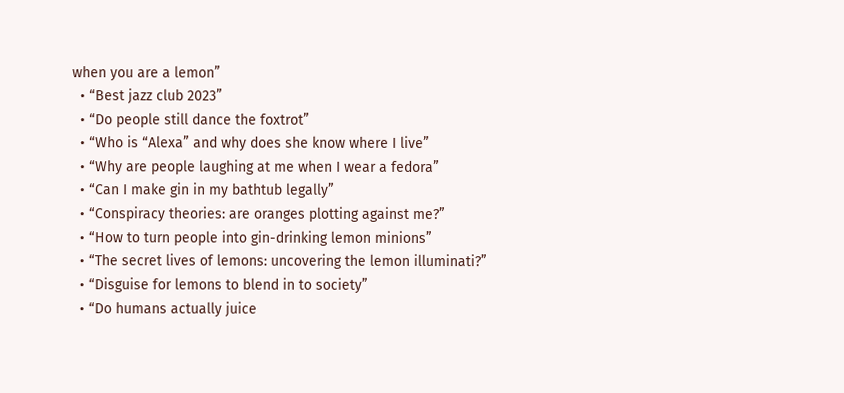when you are a lemon”
  • “Best jazz club 2023”
  • “Do people still dance the foxtrot”
  • “Who is “Alexa” and why does she know where I live”
  • “Why are people laughing at me when I wear a fedora”
  • “Can I make gin in my bathtub legally”
  • “Conspiracy theories: are oranges plotting against me?”
  • “How to turn people into gin-drinking lemon minions”
  • “The secret lives of lemons: uncovering the lemon illuminati?”
  • “Disguise for lemons to blend in to society”
  • “Do humans actually juice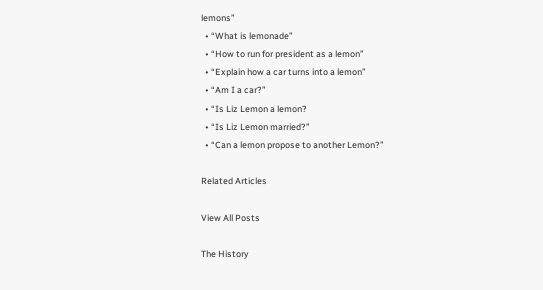lemons”
  • “What is lemonade”
  • “How to run for president as a lemon”
  • “Explain how a car turns into a lemon”
  • “Am I a car?”
  • “Is Liz Lemon a lemon?
  • “Is Liz Lemon married?”
  • “Can a lemon propose to another Lemon?”

Related Articles

View All Posts

The History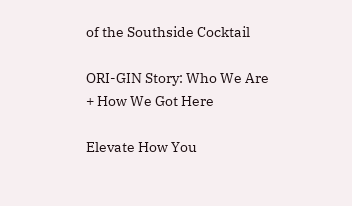of the Southside Cocktail

ORI-GIN Story: Who We Are + How We Got Here

Elevate How You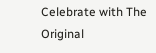Celebrate with The Original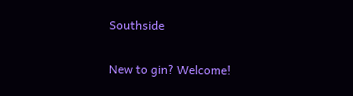Southside

New to gin? Welcome!